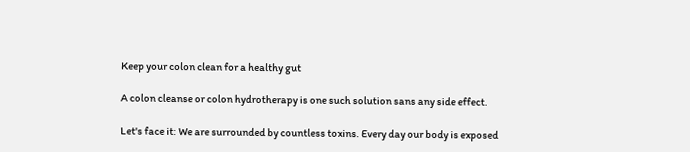Keep your colon clean for a healthy gut

A colon cleanse or colon hydrotherapy is one such solution sans any side effect.

Let's face it: We are surrounded by countless toxins. Every day our body is exposed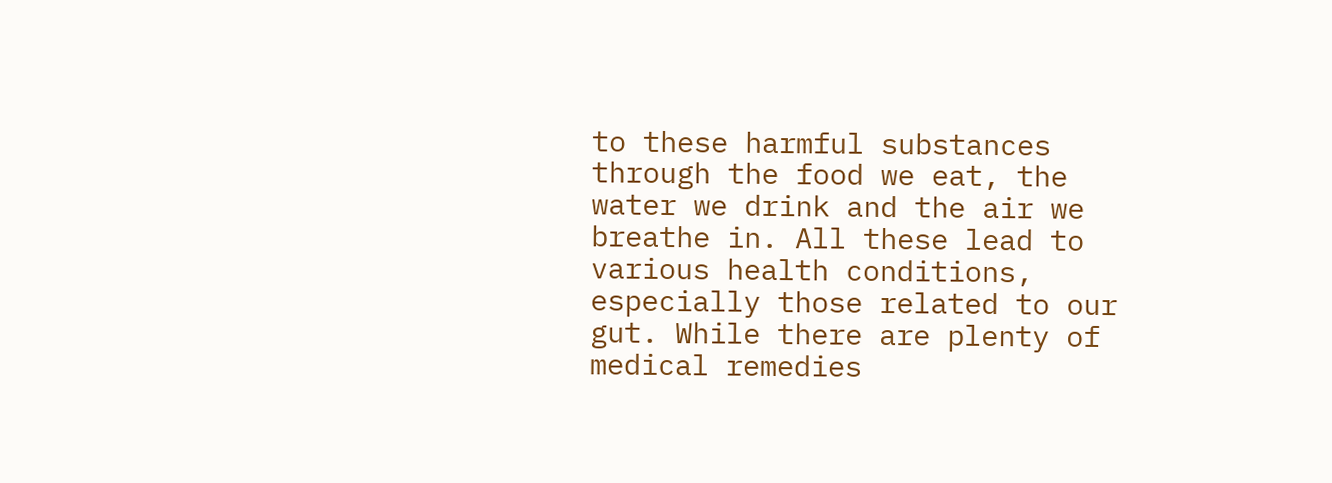to these harmful substances through the food we eat, the water we drink and the air we breathe in. All these lead to various health conditions, especially those related to our gut. While there are plenty of medical remedies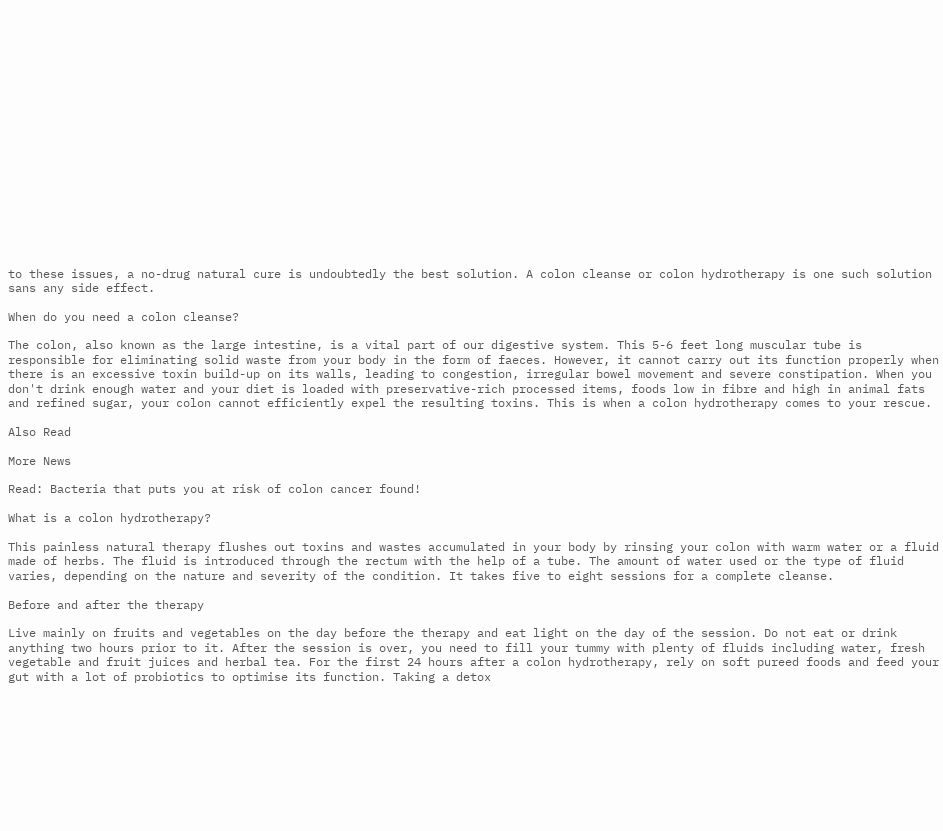to these issues, a no-drug natural cure is undoubtedly the best solution. A colon cleanse or colon hydrotherapy is one such solution sans any side effect.

When do you need a colon cleanse?

The colon, also known as the large intestine, is a vital part of our digestive system. This 5-6 feet long muscular tube is responsible for eliminating solid waste from your body in the form of faeces. However, it cannot carry out its function properly when there is an excessive toxin build-up on its walls, leading to congestion, irregular bowel movement and severe constipation. When you don't drink enough water and your diet is loaded with preservative-rich processed items, foods low in fibre and high in animal fats and refined sugar, your colon cannot efficiently expel the resulting toxins. This is when a colon hydrotherapy comes to your rescue.

Also Read

More News

Read: Bacteria that puts you at risk of colon cancer found!

What is a colon hydrotherapy?

This painless natural therapy flushes out toxins and wastes accumulated in your body by rinsing your colon with warm water or a fluid made of herbs. The fluid is introduced through the rectum with the help of a tube. The amount of water used or the type of fluid varies, depending on the nature and severity of the condition. It takes five to eight sessions for a complete cleanse.

Before and after the therapy

Live mainly on fruits and vegetables on the day before the therapy and eat light on the day of the session. Do not eat or drink anything two hours prior to it. After the session is over, you need to fill your tummy with plenty of fluids including water, fresh vegetable and fruit juices and herbal tea. For the first 24 hours after a colon hydrotherapy, rely on soft pureed foods and feed your gut with a lot of probiotics to optimise its function. Taking a detox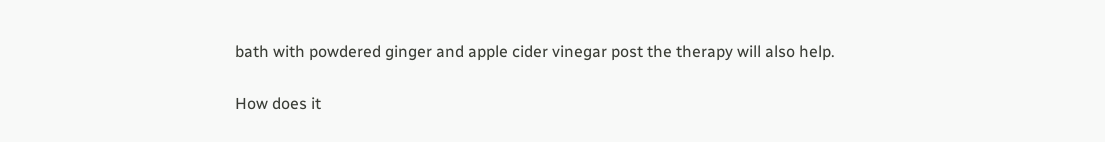bath with powdered ginger and apple cider vinegar post the therapy will also help.

How does it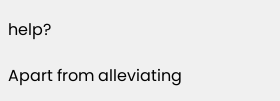help?

Apart from alleviating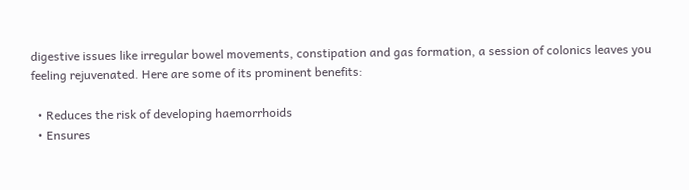digestive issues like irregular bowel movements, constipation and gas formation, a session of colonics leaves you feeling rejuvenated. Here are some of its prominent benefits:

  • Reduces the risk of developing haemorrhoids
  • Ensures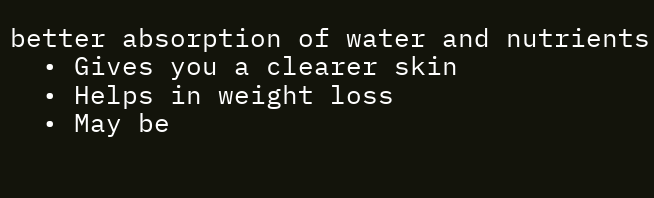better absorption of water and nutrients
  • Gives you a clearer skin
  • Helps in weight loss
  • May be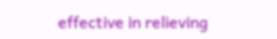effective in relieving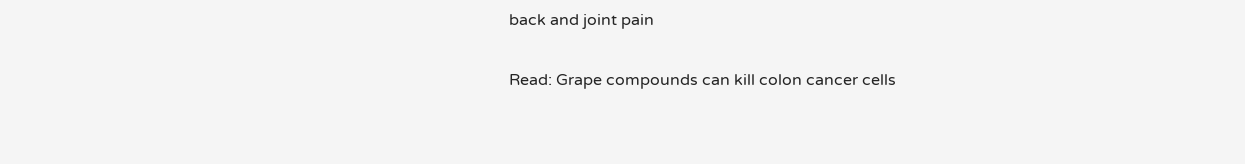back and joint pain

Read: Grape compounds can kill colon cancer cells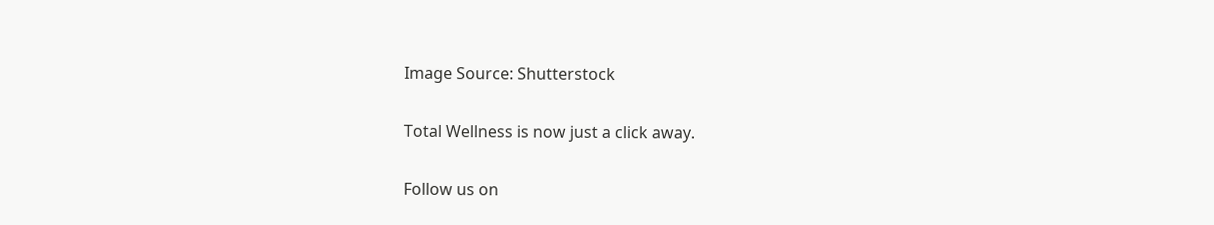Image Source: Shutterstock

Total Wellness is now just a click away.

Follow us on